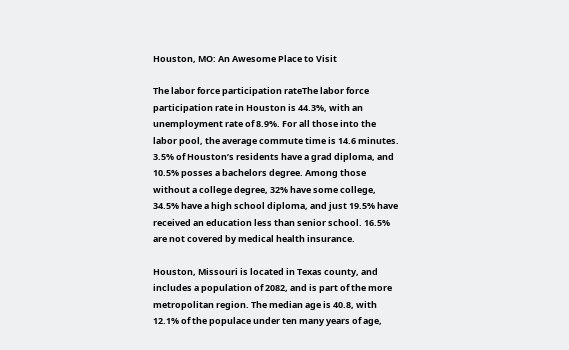Houston, MO: An Awesome Place to Visit

The labor force participation rateThe labor force participation rate in Houston is 44.3%, with an unemployment rate of 8.9%. For all those into the labor pool, the average commute time is 14.6 minutes. 3.5% of Houston’s residents have a grad diploma, and 10.5% posses a bachelors degree. Among those without a college degree, 32% have some college, 34.5% have a high school diploma, and just 19.5% have received an education less than senior school. 16.5% are not covered by medical health insurance.

Houston, Missouri is located in Texas county, and includes a population of 2082, and is part of the more metropolitan region. The median age is 40.8, with 12.1% of the populace under ten many years of age,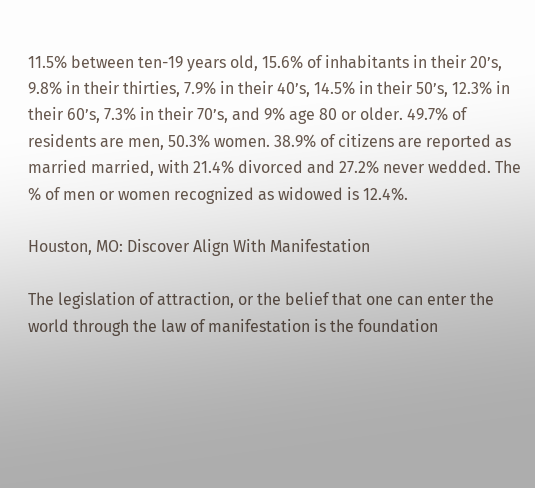11.5% between ten-19 years old, 15.6% of inhabitants in their 20’s, 9.8% in their thirties, 7.9% in their 40’s, 14.5% in their 50’s, 12.3% in their 60’s, 7.3% in their 70’s, and 9% age 80 or older. 49.7% of residents are men, 50.3% women. 38.9% of citizens are reported as married married, with 21.4% divorced and 27.2% never wedded. The % of men or women recognized as widowed is 12.4%.

Houston, MO: Discover Align With Manifestation

The legislation of attraction, or the belief that one can enter the world through the law of manifestation is the foundation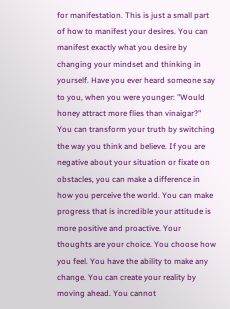for manifestation. This is just a small part of how to manifest your desires. You can manifest exactly what you desire by changing your mindset and thinking in yourself. Have you ever heard someone say to you, when you were younger: "Would honey attract more flies than vinaigar?" You can transform your truth by switching the way you think and believe. If you are negative about your situation or fixate on obstacles, you can make a difference in how you perceive the world. You can make progress that is incredible your attitude is more positive and proactive. Your thoughts are your choice. You choose how you feel. You have the ability to make any change. You can create your reality by moving ahead. You cannot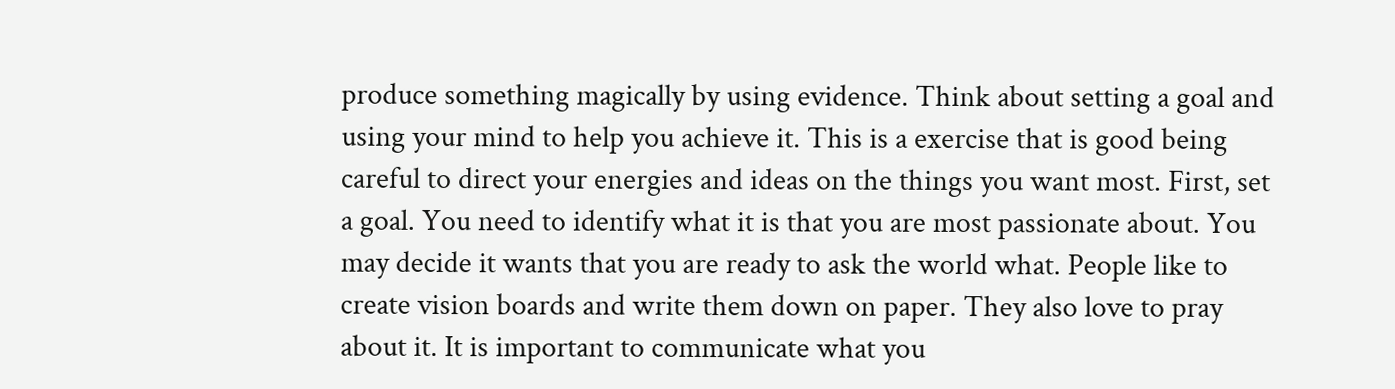produce something magically by using evidence. Think about setting a goal and using your mind to help you achieve it. This is a exercise that is good being careful to direct your energies and ideas on the things you want most. First, set a goal. You need to identify what it is that you are most passionate about. You may decide it wants that you are ready to ask the world what. People like to create vision boards and write them down on paper. They also love to pray about it. It is important to communicate what you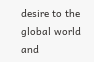desire to the global world and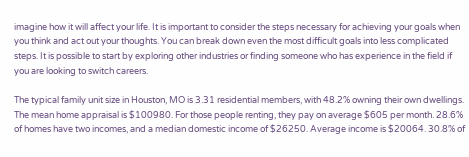imagine how it will affect your life. It is important to consider the steps necessary for achieving your goals when you think and act out your thoughts. You can break down even the most difficult goals into less complicated steps. It is possible to start by exploring other industries or finding someone who has experience in the field if you are looking to switch careers.

The typical family unit size in Houston, MO is 3.31 residential members, with 48.2% owning their own dwellings. The mean home appraisal is $100980. For those people renting, they pay on average $605 per month. 28.6% of homes have two incomes, and a median domestic income of $26250. Average income is $20064. 30.8% of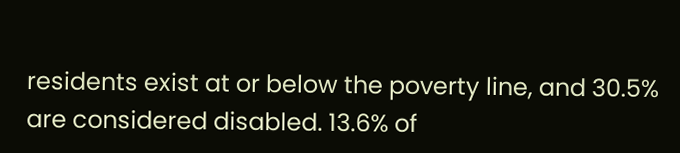residents exist at or below the poverty line, and 30.5% are considered disabled. 13.6% of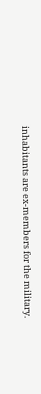inhabitants are ex-members for the military.